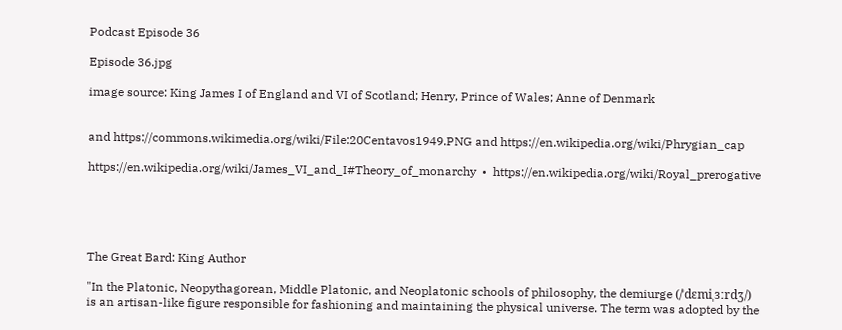Podcast Episode 36

Episode 36.jpg

image source: King James I of England and VI of Scotland; Henry, Prince of Wales; Anne of Denmark


and https://commons.wikimedia.org/wiki/File:20Centavos1949.PNG and https://en.wikipedia.org/wiki/Phrygian_cap

https://en.wikipedia.org/wiki/James_VI_and_I#Theory_of_monarchy  •  https://en.wikipedia.org/wiki/Royal_prerogative





The Great Bard: King Author

"In the Platonic, Neopythagorean, Middle Platonic, and Neoplatonic schools of philosophy, the demiurge (/ˈdɛmiˌɜːrdʒ/) is an artisan-like figure responsible for fashioning and maintaining the physical universe. The term was adopted by the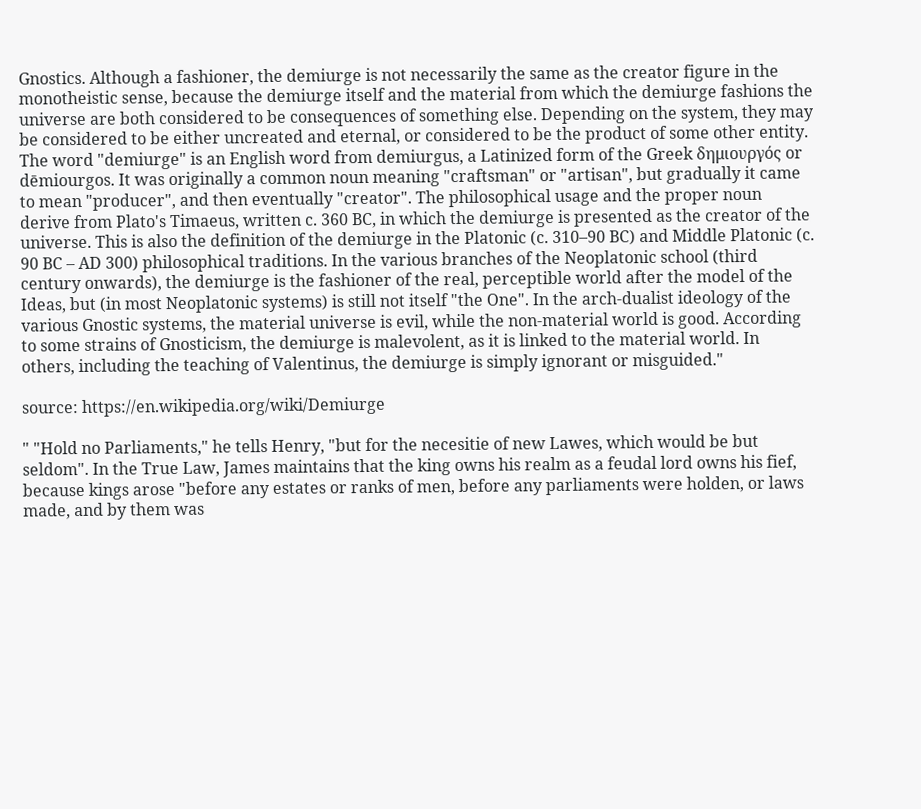Gnostics. Although a fashioner, the demiurge is not necessarily the same as the creator figure in the monotheistic sense, because the demiurge itself and the material from which the demiurge fashions the universe are both considered to be consequences of something else. Depending on the system, they may be considered to be either uncreated and eternal, or considered to be the product of some other entity. The word "demiurge" is an English word from demiurgus, a Latinized form of the Greek δημιουργός or dēmiourgos. It was originally a common noun meaning "craftsman" or "artisan", but gradually it came to mean "producer", and then eventually "creator". The philosophical usage and the proper noun derive from Plato's Timaeus, written c. 360 BC, in which the demiurge is presented as the creator of the universe. This is also the definition of the demiurge in the Platonic (c. 310–90 BC) and Middle Platonic (c. 90 BC – AD 300) philosophical traditions. In the various branches of the Neoplatonic school (third century onwards), the demiurge is the fashioner of the real, perceptible world after the model of the Ideas, but (in most Neoplatonic systems) is still not itself "the One". In the arch-dualist ideology of the various Gnostic systems, the material universe is evil, while the non-material world is good. According to some strains of Gnosticism, the demiurge is malevolent, as it is linked to the material world. In others, including the teaching of Valentinus, the demiurge is simply ignorant or misguided."

source: https://en.wikipedia.org/wiki/Demiurge

" "Hold no Parliaments," he tells Henry, "but for the necesitie of new Lawes, which would be but seldom". In the True Law, James maintains that the king owns his realm as a feudal lord owns his fief, because kings arose "before any estates or ranks of men, before any parliaments were holden, or laws made, and by them was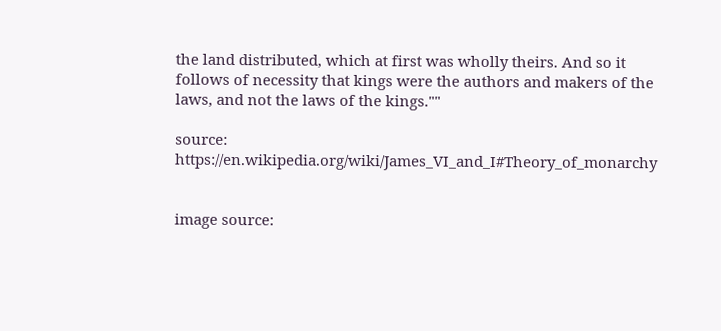the land distributed, which at first was wholly theirs. And so it follows of necessity that kings were the authors and makers of the laws, and not the laws of the kings.""

source: https://en.wikipedia.org/wiki/James_VI_and_I#Theory_of_monarchy


image source: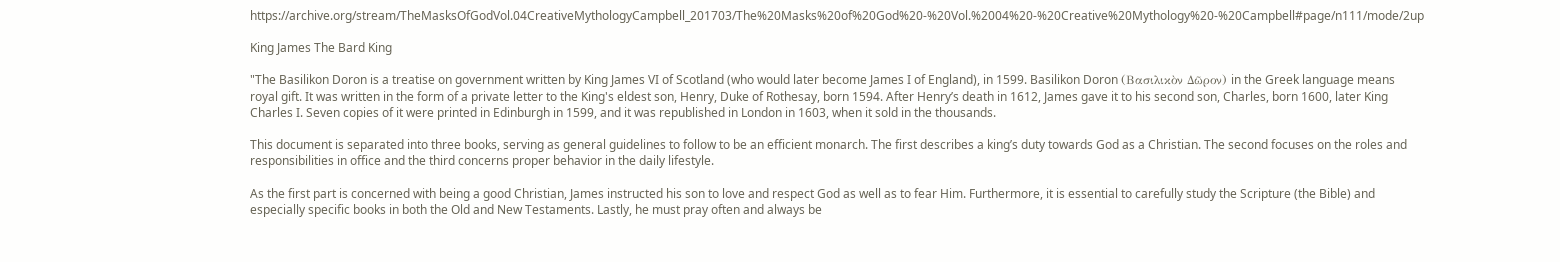https://archive.org/stream/TheMasksOfGodVol.04CreativeMythologyCampbell_201703/The%20Masks%20of%20God%20-%20Vol.%2004%20-%20Creative%20Mythology%20-%20Campbell#page/n111/mode/2up

King James The Bard King

"The Basilikon Doron is a treatise on government written by King James VI of Scotland (who would later become James I of England), in 1599. Basilikon Doron (Βασιλικὸν Δῶρον) in the Greek language means royal gift. It was written in the form of a private letter to the King's eldest son, Henry, Duke of Rothesay, born 1594. After Henry’s death in 1612, James gave it to his second son, Charles, born 1600, later King Charles I. Seven copies of it were printed in Edinburgh in 1599, and it was republished in London in 1603, when it sold in the thousands.

This document is separated into three books, serving as general guidelines to follow to be an efficient monarch. The first describes a king’s duty towards God as a Christian. The second focuses on the roles and responsibilities in office and the third concerns proper behavior in the daily lifestyle.

As the first part is concerned with being a good Christian, James instructed his son to love and respect God as well as to fear Him. Furthermore, it is essential to carefully study the Scripture (the Bible) and especially specific books in both the Old and New Testaments. Lastly, he must pray often and always be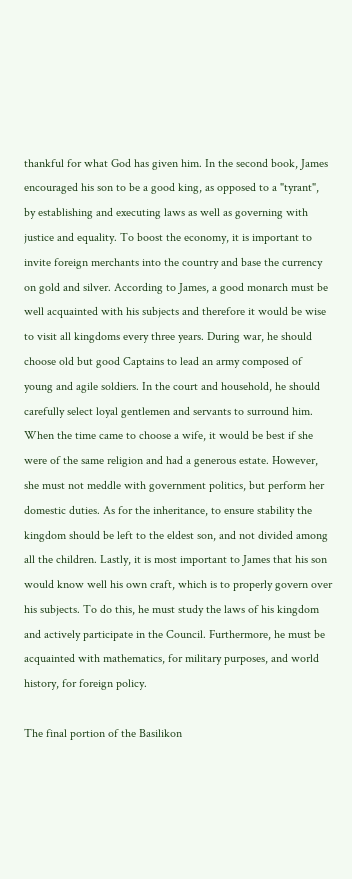thankful for what God has given him. In the second book, James encouraged his son to be a good king, as opposed to a "tyrant", by establishing and executing laws as well as governing with justice and equality. To boost the economy, it is important to invite foreign merchants into the country and base the currency on gold and silver. According to James, a good monarch must be well acquainted with his subjects and therefore it would be wise to visit all kingdoms every three years. During war, he should choose old but good Captains to lead an army composed of young and agile soldiers. In the court and household, he should carefully select loyal gentlemen and servants to surround him. When the time came to choose a wife, it would be best if she were of the same religion and had a generous estate. However, she must not meddle with government politics, but perform her domestic duties. As for the inheritance, to ensure stability the kingdom should be left to the eldest son, and not divided among all the children. Lastly, it is most important to James that his son would know well his own craft, which is to properly govern over his subjects. To do this, he must study the laws of his kingdom and actively participate in the Council. Furthermore, he must be acquainted with mathematics, for military purposes, and world history, for foreign policy.

The final portion of the Basilikon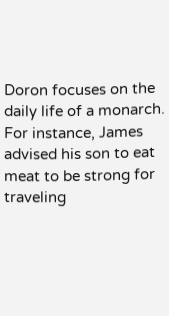Doron focuses on the daily life of a monarch. For instance, James advised his son to eat meat to be strong for traveling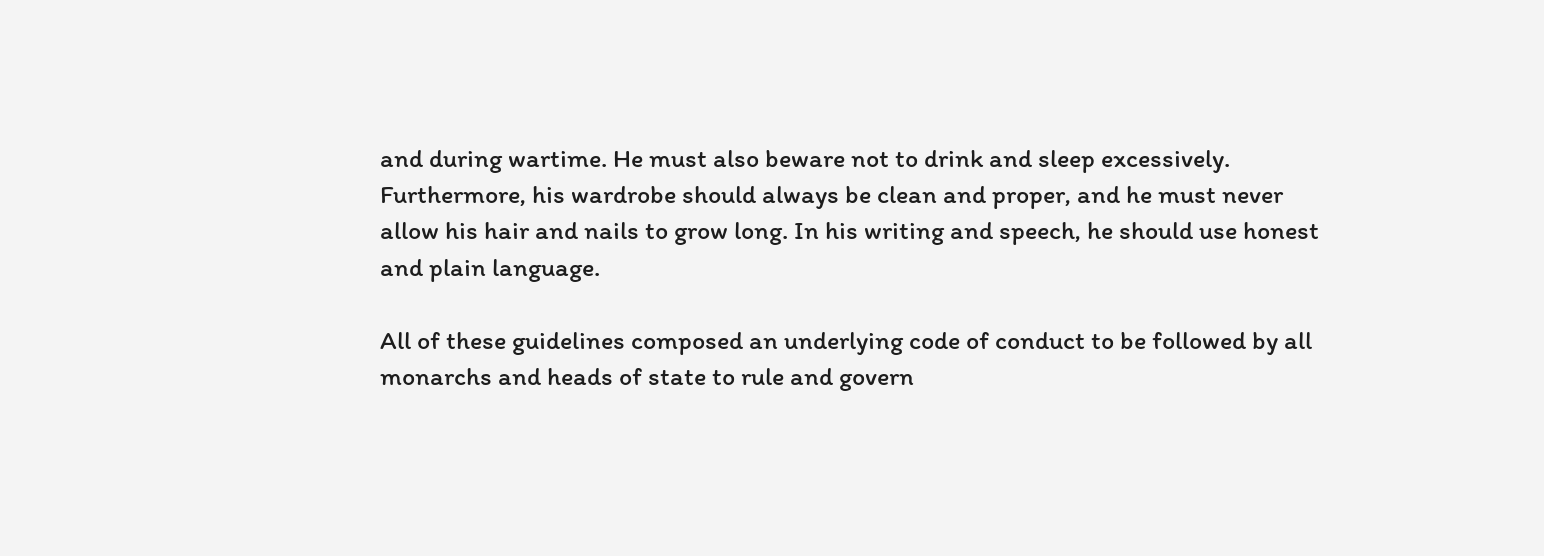and during wartime. He must also beware not to drink and sleep excessively. Furthermore, his wardrobe should always be clean and proper, and he must never allow his hair and nails to grow long. In his writing and speech, he should use honest and plain language.

All of these guidelines composed an underlying code of conduct to be followed by all monarchs and heads of state to rule and govern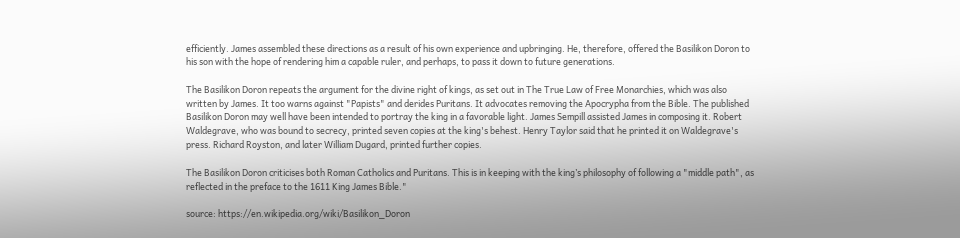efficiently. James assembled these directions as a result of his own experience and upbringing. He, therefore, offered the Basilikon Doron to his son with the hope of rendering him a capable ruler, and perhaps, to pass it down to future generations.

The Basilikon Doron repeats the argument for the divine right of kings, as set out in The True Law of Free Monarchies, which was also written by James. It too warns against "Papists" and derides Puritans. It advocates removing the Apocrypha from the Bible. The published Basilikon Doron may well have been intended to portray the king in a favorable light. James Sempill assisted James in composing it. Robert Waldegrave, who was bound to secrecy, printed seven copies at the king's behest. Henry Taylor said that he printed it on Waldegrave's press. Richard Royston, and later William Dugard, printed further copies.

The Basilikon Doron criticises both Roman Catholics and Puritans. This is in keeping with the king’s philosophy of following a "middle path", as reflected in the preface to the 1611 King James Bible."

source: https://en.wikipedia.org/wiki/Basilikon_Doron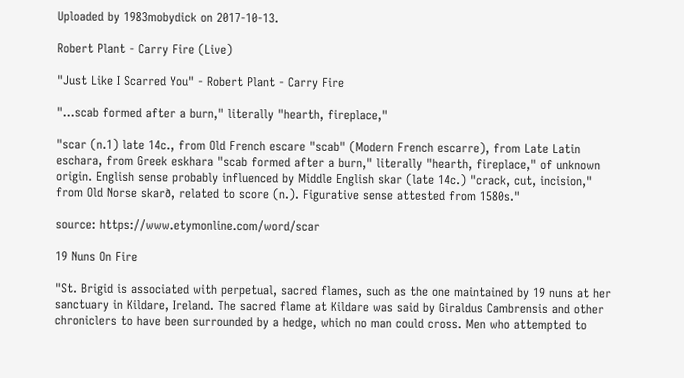Uploaded by 1983mobydick on 2017-10-13.

Robert Plant - Carry Fire (Live)

"Just Like I Scarred You" - Robert Plant - Carry Fire

"...scab formed after a burn," literally "hearth, fireplace,"

"scar (n.1) late 14c., from Old French escare "scab" (Modern French escarre), from Late Latin eschara, from Greek eskhara "scab formed after a burn," literally "hearth, fireplace," of unknown origin. English sense probably influenced by Middle English skar (late 14c.) "crack, cut, incision," from Old Norse skarð, related to score (n.). Figurative sense attested from 1580s."

source: https://www.etymonline.com/word/scar

19 Nuns On Fire

"St. Brigid is associated with perpetual, sacred flames, such as the one maintained by 19 nuns at her sanctuary in Kildare, Ireland. The sacred flame at Kildare was said by Giraldus Cambrensis and other chroniclers to have been surrounded by a hedge, which no man could cross. Men who attempted to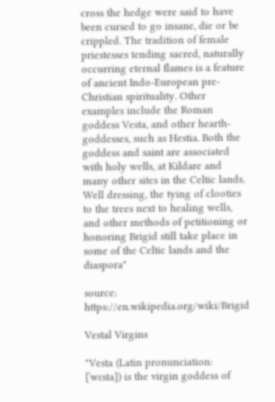cross the hedge were said to have been cursed to go insane, die or be crippled. The tradition of female priestesses tending sacred, naturally occurring eternal flames is a feature of ancient Indo-European pre-Christian spirituality. Other examples include the Roman goddess Vesta, and other hearth-goddesses, such as Hestia. Both the goddess and saint are associated with holy wells, at Kildare and many other sites in the Celtic lands. Well dressing, the tying of clooties to the trees next to healing wells, and other methods of petitioning or honoring Brigid still take place in some of the Celtic lands and the diaspora"

source: https://en.wikipedia.org/wiki/Brigid

Vestal Virgins

"Vesta (Latin pronunciation: [ˈwɛsta]) is the virgin goddess of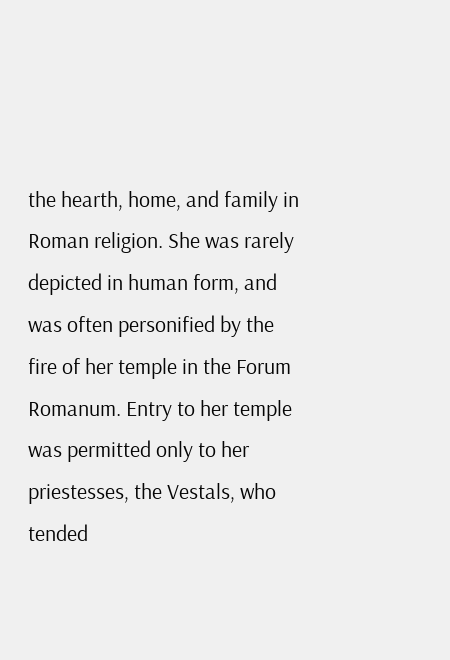the hearth, home, and family in Roman religion. She was rarely depicted in human form, and was often personified by the fire of her temple in the Forum Romanum. Entry to her temple was permitted only to her priestesses, the Vestals, who tended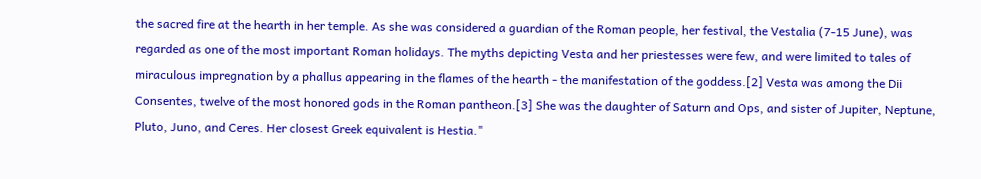the sacred fire at the hearth in her temple. As she was considered a guardian of the Roman people, her festival, the Vestalia (7-15 June), was regarded as one of the most important Roman holidays. The myths depicting Vesta and her priestesses were few, and were limited to tales of miraculous impregnation by a phallus appearing in the flames of the hearth - the manifestation of the goddess.[2] Vesta was among the Dii Consentes, twelve of the most honored gods in the Roman pantheon.[3] She was the daughter of Saturn and Ops, and sister of Jupiter, Neptune, Pluto, Juno, and Ceres. Her closest Greek equivalent is Hestia."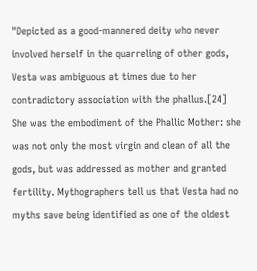"Depicted as a good-mannered deity who never involved herself in the quarreling of other gods, Vesta was ambiguous at times due to her contradictory association with the phallus.[24] She was the embodiment of the Phallic Mother: she was not only the most virgin and clean of all the gods, but was addressed as mother and granted fertility. Mythographers tell us that Vesta had no myths save being identified as one of the oldest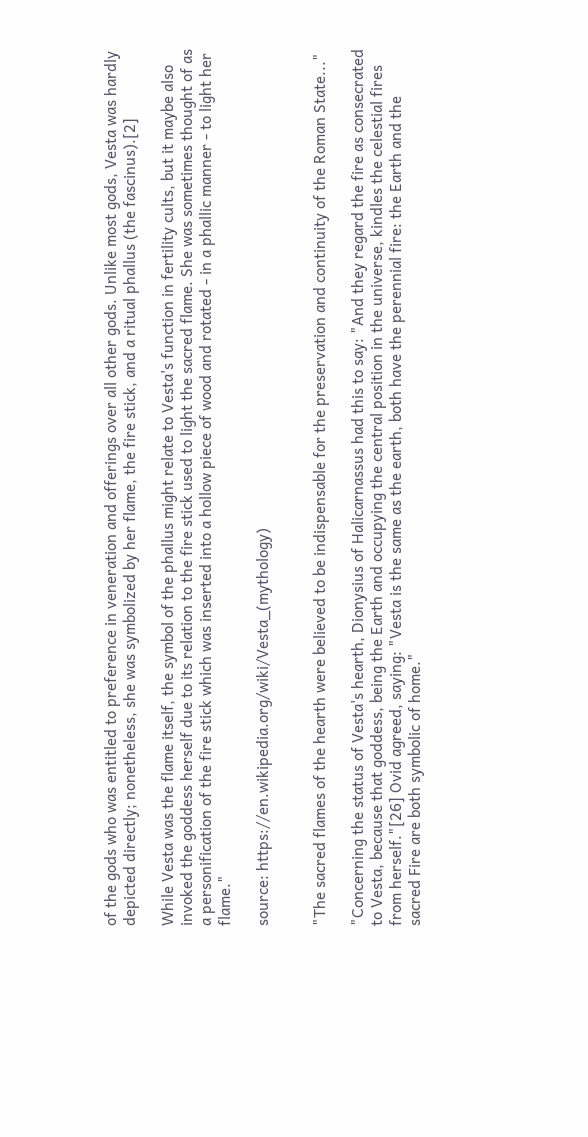of the gods who was entitled to preference in veneration and offerings over all other gods. Unlike most gods, Vesta was hardly depicted directly; nonetheless, she was symbolized by her flame, the fire stick, and a ritual phallus (the fascinus).[2]

While Vesta was the flame itself, the symbol of the phallus might relate to Vesta's function in fertility cults, but it maybe also invoked the goddess herself due to its relation to the fire stick used to light the sacred flame. She was sometimes thought of as a personification of the fire stick which was inserted into a hollow piece of wood and rotated - in a phallic manner - to light her flame."

source: https://en.wikipedia.org/wiki/Vesta_(mythology)


"The sacred flames of the hearth were believed to be indispensable for the preservation and continuity of the Roman State..."

"Concerning the status of Vesta's hearth, Dionysius of Halicarnassus had this to say: "And they regard the fire as consecrated to Vesta, because that goddess, being the Earth and occupying the central position in the universe, kindles the celestial fires from herself."[26] Ovid agreed, saying: "Vesta is the same as the earth, both have the perennial fire: the Earth and the sacred Fire are both symbolic of home."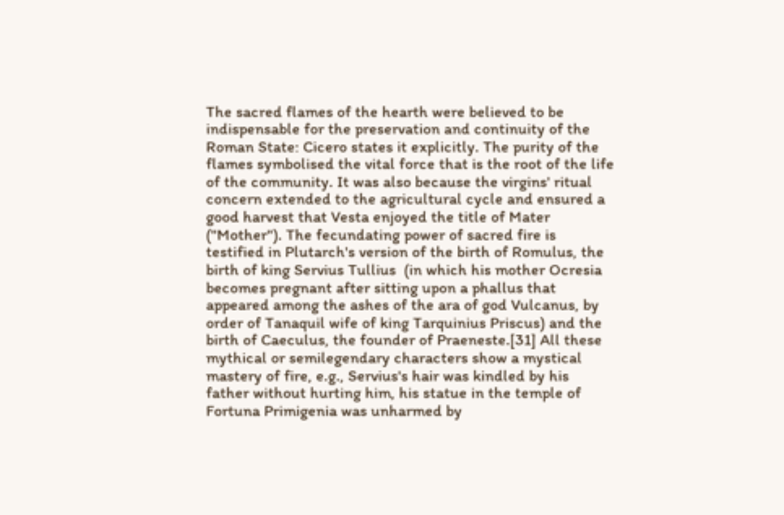The sacred flames of the hearth were believed to be indispensable for the preservation and continuity of the Roman State: Cicero states it explicitly. The purity of the flames symbolised the vital force that is the root of the life of the community. It was also because the virgins' ritual concern extended to the agricultural cycle and ensured a good harvest that Vesta enjoyed the title of Mater ("Mother"). The fecundating power of sacred fire is testified in Plutarch's version of the birth of Romulus, the birth of king Servius Tullius  (in which his mother Ocresia becomes pregnant after sitting upon a phallus that appeared among the ashes of the ara of god Vulcanus, by order of Tanaquil wife of king Tarquinius Priscus) and the birth of Caeculus, the founder of Praeneste.[31] All these mythical or semilegendary characters show a mystical mastery of fire, e.g., Servius's hair was kindled by his father without hurting him, his statue in the temple of Fortuna Primigenia was unharmed by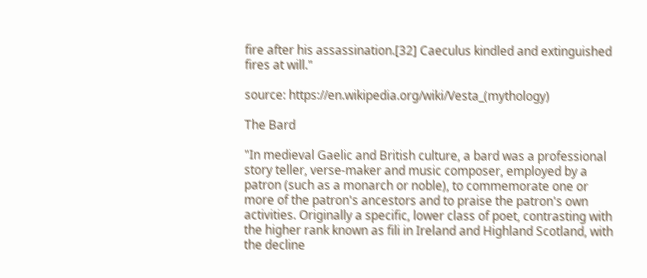fire after his assassination.[32] Caeculus kindled and extinguished fires at will."

source: https://en.wikipedia.org/wiki/Vesta_(mythology)

The Bard

"In medieval Gaelic and British culture, a bard was a professional story teller, verse-maker and music composer, employed by a patron (such as a monarch or noble), to commemorate one or more of the patron's ancestors and to praise the patron's own activities. Originally a specific, lower class of poet, contrasting with the higher rank known as fili in Ireland and Highland Scotland, with the decline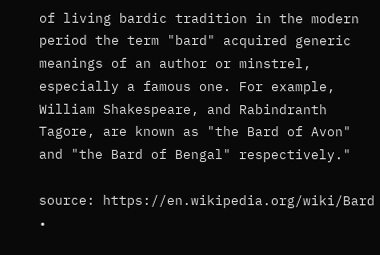of living bardic tradition in the modern period the term "bard" acquired generic meanings of an author or minstrel, especially a famous one. For example, William Shakespeare, and Rabindranth Tagore, are known as "the Bard of Avon" and "the Bard of Bengal" respectively."

source: https://en.wikipedia.org/wiki/Bard  •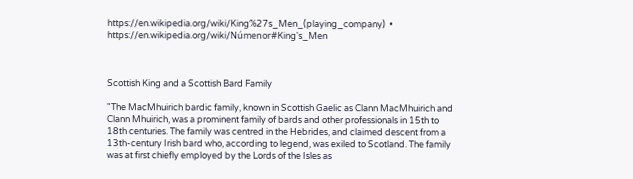https://en.wikipedia.org/wiki/King%27s_Men_(playing_company)  •  https://en.wikipedia.org/wiki/Númenor#King's_Men



Scottish King and a Scottish Bard Family

"The MacMhuirich bardic family, known in Scottish Gaelic as Clann MacMhuirich and Clann Mhuirich, was a prominent family of bards and other professionals in 15th to 18th centuries. The family was centred in the Hebrides, and claimed descent from a 13th-century Irish bard who, according to legend, was exiled to Scotland. The family was at first chiefly employed by the Lords of the Isles as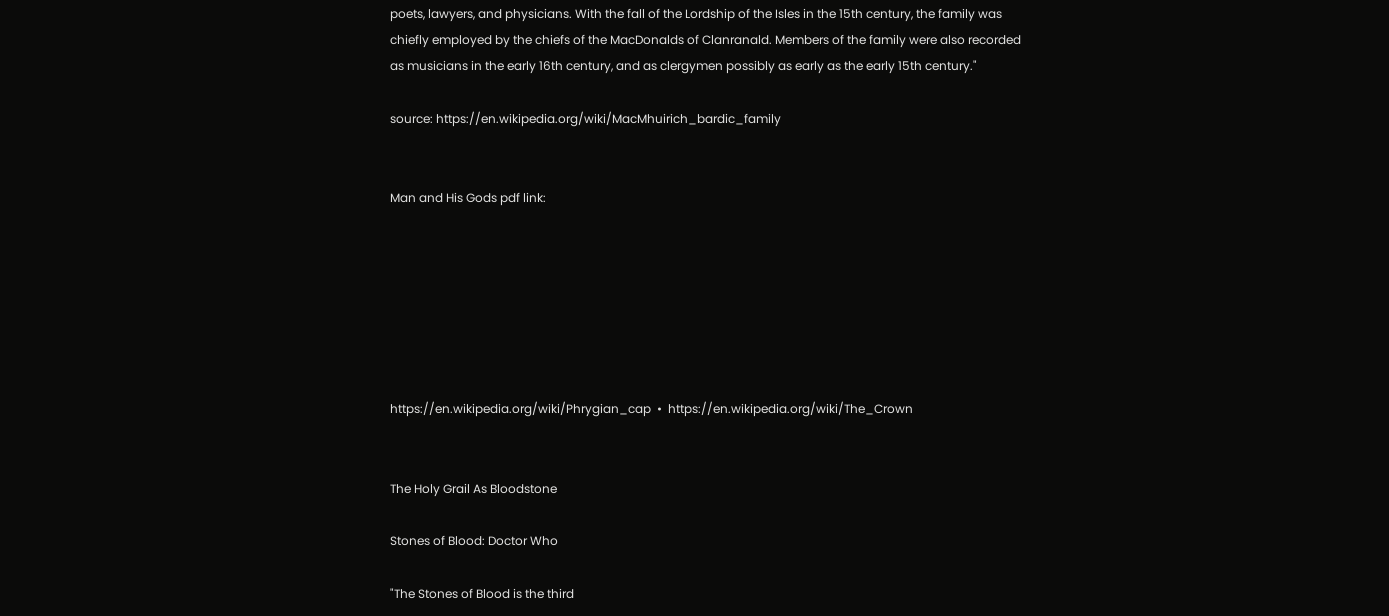poets, lawyers, and physicians. With the fall of the Lordship of the Isles in the 15th century, the family was chiefly employed by the chiefs of the MacDonalds of Clanranald. Members of the family were also recorded as musicians in the early 16th century, and as clergymen possibly as early as the early 15th century."

source: https://en.wikipedia.org/wiki/MacMhuirich_bardic_family


Man and His Gods pdf link:







https://en.wikipedia.org/wiki/Phrygian_cap  •  https://en.wikipedia.org/wiki/The_Crown


The Holy Grail As Bloodstone

Stones of Blood: Doctor Who

"The Stones of Blood is the third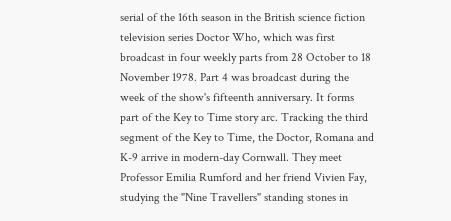serial of the 16th season in the British science fiction television series Doctor Who, which was first broadcast in four weekly parts from 28 October to 18 November 1978. Part 4 was broadcast during the week of the show's fifteenth anniversary. It forms part of the Key to Time story arc. Tracking the third segment of the Key to Time, the Doctor, Romana and K-9 arrive in modern-day Cornwall. They meet Professor Emilia Rumford and her friend Vivien Fay, studying the "Nine Travellers" standing stones in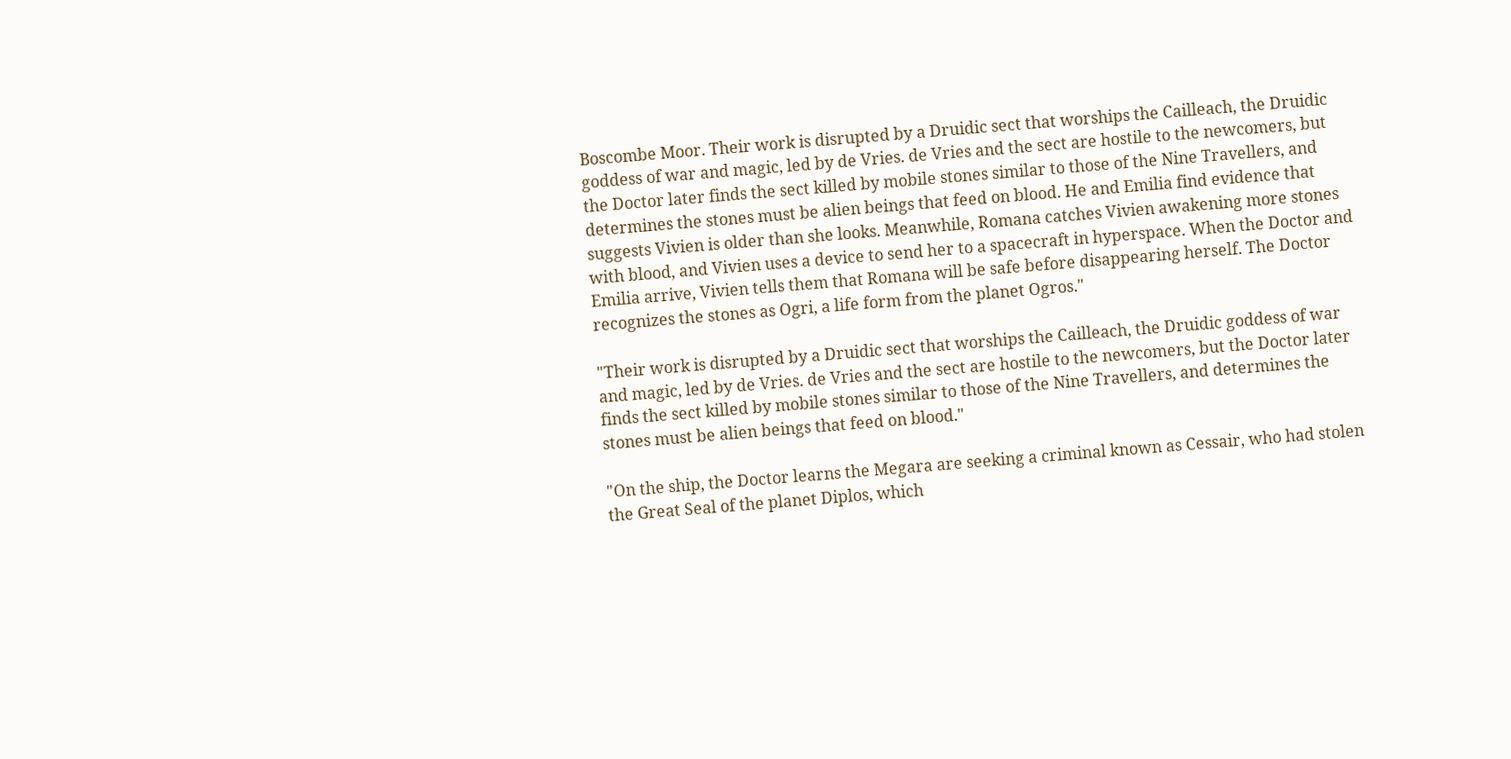Boscombe Moor. Their work is disrupted by a Druidic sect that worships the Cailleach, the Druidic goddess of war and magic, led by de Vries. de Vries and the sect are hostile to the newcomers, but the Doctor later finds the sect killed by mobile stones similar to those of the Nine Travellers, and determines the stones must be alien beings that feed on blood. He and Emilia find evidence that suggests Vivien is older than she looks. Meanwhile, Romana catches Vivien awakening more stones with blood, and Vivien uses a device to send her to a spacecraft in hyperspace. When the Doctor and Emilia arrive, Vivien tells them that Romana will be safe before disappearing herself. The Doctor recognizes the stones as Ogri, a life form from the planet Ogros."

"Their work is disrupted by a Druidic sect that worships the Cailleach, the Druidic goddess of war and magic, led by de Vries. de Vries and the sect are hostile to the newcomers, but the Doctor later finds the sect killed by mobile stones similar to those of the Nine Travellers, and determines the stones must be alien beings that feed on blood."

"On the ship, the Doctor learns the Megara are seeking a criminal known as Cessair, who had stolen the Great Seal of the planet Diplos, which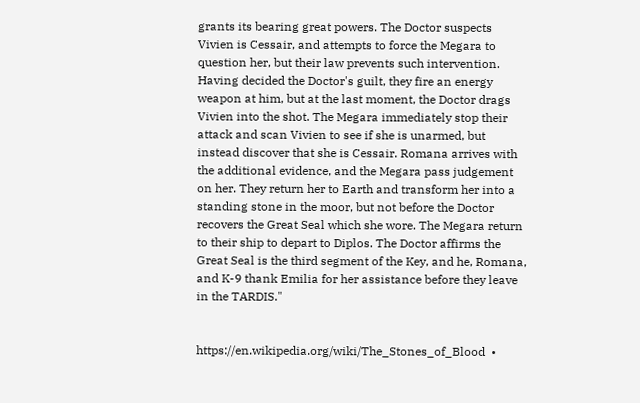grants its bearing great powers. The Doctor suspects Vivien is Cessair, and attempts to force the Megara to question her, but their law prevents such intervention. Having decided the Doctor's guilt, they fire an energy weapon at him, but at the last moment, the Doctor drags Vivien into the shot. The Megara immediately stop their attack and scan Vivien to see if she is unarmed, but instead discover that she is Cessair. Romana arrives with the additional evidence, and the Megara pass judgement on her. They return her to Earth and transform her into a standing stone in the moor, but not before the Doctor recovers the Great Seal which she wore. The Megara return to their ship to depart to Diplos. The Doctor affirms the Great Seal is the third segment of the Key, and he, Romana, and K-9 thank Emilia for her assistance before they leave in the TARDIS."


https://en.wikipedia.org/wiki/The_Stones_of_Blood  •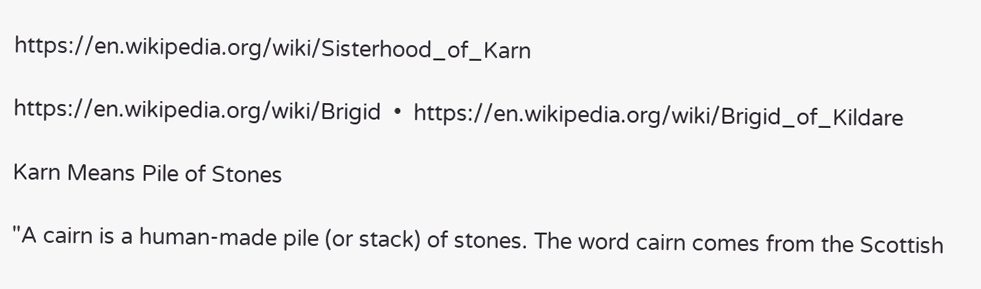https://en.wikipedia.org/wiki/Sisterhood_of_Karn

https://en.wikipedia.org/wiki/Brigid  •  https://en.wikipedia.org/wiki/Brigid_of_Kildare

Karn Means Pile of Stones

"A cairn is a human-made pile (or stack) of stones. The word cairn comes from the Scottish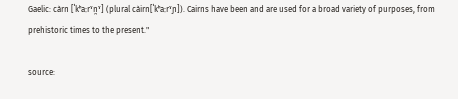Gaelic: càrn [ˈkʰaːrˠn̪ˠ] (plural càirn[ˈkʰaːrˠɲ]). Cairns have been and are used for a broad variety of purposes, from prehistoric times to the present."

source: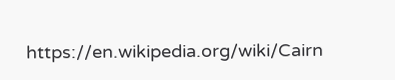https://en.wikipedia.org/wiki/Cairn